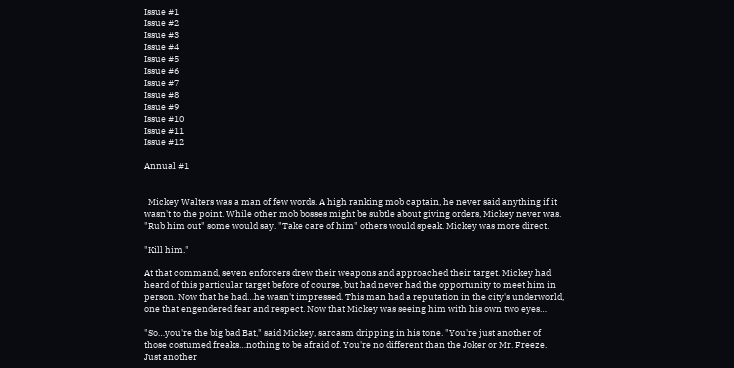Issue #1
Issue #2
Issue #3
Issue #4
Issue #5
Issue #6
Issue #7
Issue #8
Issue #9
Issue #10
Issue #11
Issue #12

Annual #1


  Mickey Walters was a man of few words. A high ranking mob captain, he never said anything if it wasn't to the point. While other mob bosses might be subtle about giving orders, Mickey never was. "Rub him out" some would say. "Take care of him" others would speak. Mickey was more direct.

"Kill him."

At that command, seven enforcers drew their weapons and approached their target. Mickey had heard of this particular target before of course, but had never had the opportunity to meet him in person. Now that he had…he wasn't impressed. This man had a reputation in the city's underworld, one that engendered fear and respect. Now that Mickey was seeing him with his own two eyes…

"So…you're the big bad Bat," said Mickey, sarcasm dripping in his tone. "You're just another of those costumed freaks…nothing to be afraid of. You're no different than the Joker or Mr. Freeze. Just another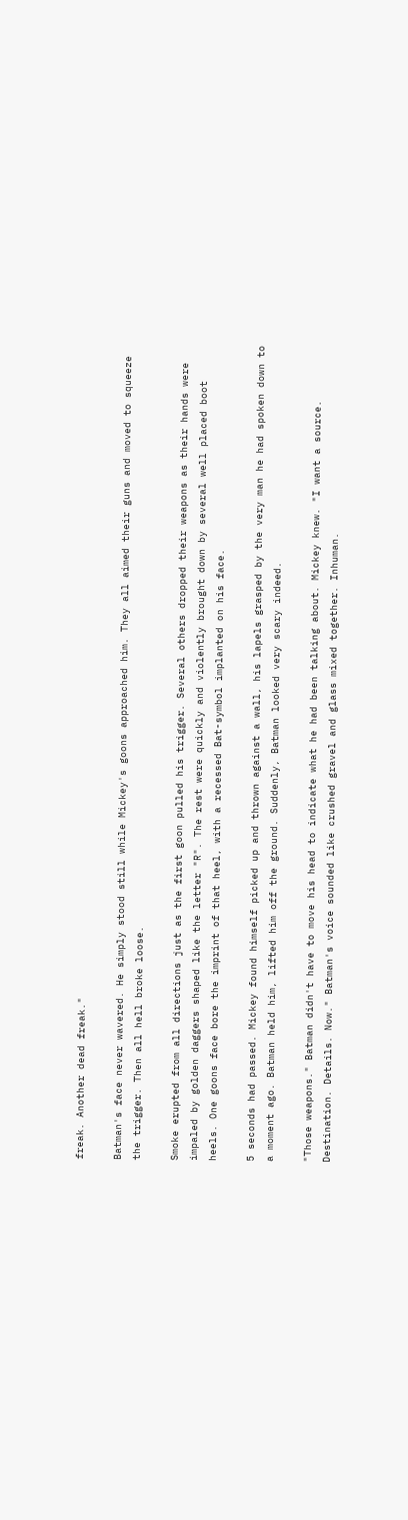freak. Another dead freak."

Batman's face never wavered. He simply stood still while Mickey's goons approached him. They all aimed their guns and moved to squeeze the trigger. Then all hell broke loose.

Smoke erupted from all directions just as the first goon pulled his trigger. Several others dropped their weapons as their hands were impaled by golden daggers shaped like the letter "R". The rest were quickly and violently brought down by several well placed boot heels. One goons face bore the imprint of that heel, with a recessed Bat-symbol implanted on his face.

5 seconds had passed. Mickey found himself picked up and thrown against a wall, his lapels grasped by the very man he had spoken down to a moment ago. Batman held him, lifted him off the ground. Suddenly, Batman looked very scary indeed.

"Those weapons." Batman didn't have to move his head to indicate what he had been talking about. Mickey knew. "I want a source. Destination. Details. Now." Batman's voice sounded like crushed gravel and glass mixed together. Inhuman.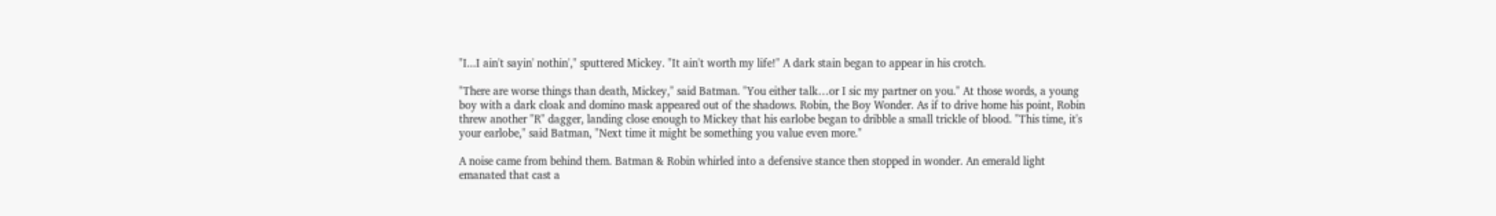"I...I ain't sayin' nothin'," sputtered Mickey. "It ain't worth my life!" A dark stain began to appear in his crotch.

"There are worse things than death, Mickey," said Batman. "You either talk…or I sic my partner on you." At those words, a young boy with a dark cloak and domino mask appeared out of the shadows. Robin, the Boy Wonder. As if to drive home his point, Robin threw another "R" dagger, landing close enough to Mickey that his earlobe began to dribble a small trickle of blood. "This time, it's your earlobe," said Batman, "Next time it might be something you value even more."

A noise came from behind them. Batman & Robin whirled into a defensive stance then stopped in wonder. An emerald light emanated that cast a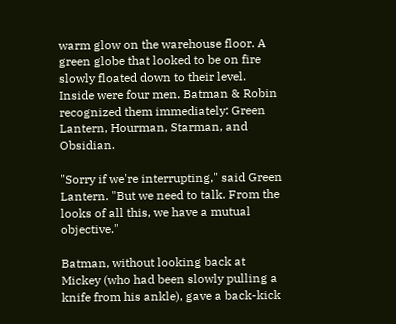warm glow on the warehouse floor. A green globe that looked to be on fire slowly floated down to their level. Inside were four men. Batman & Robin recognized them immediately: Green Lantern, Hourman, Starman, and Obsidian.

"Sorry if we're interrupting," said Green Lantern. "But we need to talk. From the looks of all this, we have a mutual objective."

Batman, without looking back at Mickey (who had been slowly pulling a knife from his ankle), gave a back-kick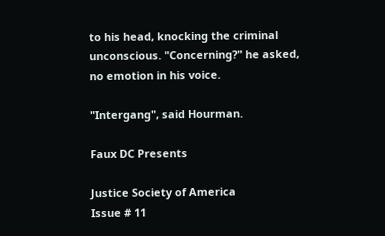to his head, knocking the criminal unconscious. "Concerning?" he asked, no emotion in his voice.

"Intergang", said Hourman.

Faux DC Presents

Justice Society of America
Issue # 11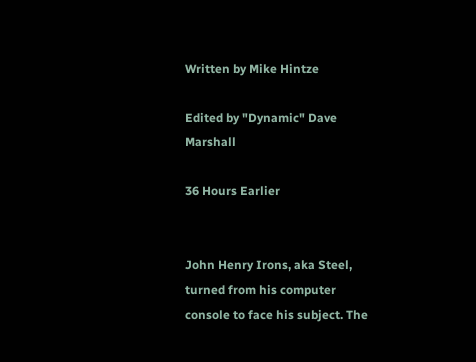Written by Mike Hintze

Edited by "Dynamic" Dave Marshall

36 Hours Earlier


John Henry Irons, aka Steel, turned from his computer console to face his subject. The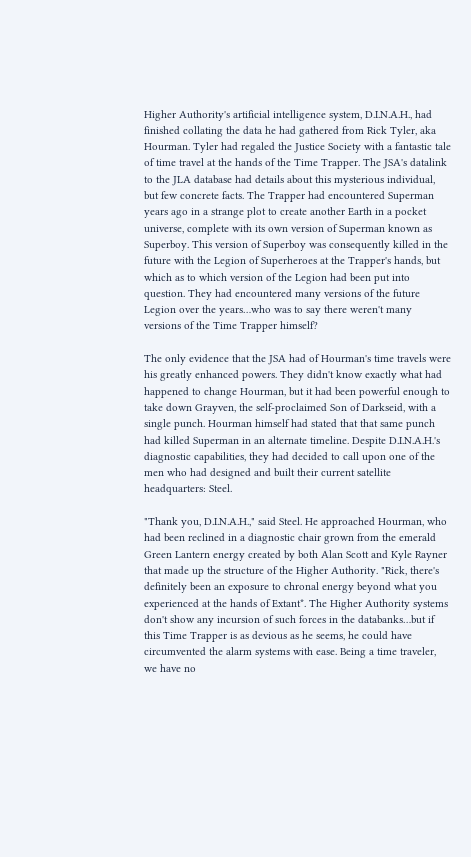Higher Authority's artificial intelligence system, D.I.N.A.H., had finished collating the data he had gathered from Rick Tyler, aka Hourman. Tyler had regaled the Justice Society with a fantastic tale of time travel at the hands of the Time Trapper. The JSA's datalink to the JLA database had details about this mysterious individual, but few concrete facts. The Trapper had encountered Superman years ago in a strange plot to create another Earth in a pocket universe, complete with its own version of Superman known as Superboy. This version of Superboy was consequently killed in the future with the Legion of Superheroes at the Trapper's hands, but which as to which version of the Legion had been put into question. They had encountered many versions of the future Legion over the years…who was to say there weren't many versions of the Time Trapper himself?

The only evidence that the JSA had of Hourman's time travels were his greatly enhanced powers. They didn't know exactly what had happened to change Hourman, but it had been powerful enough to take down Grayven, the self-proclaimed Son of Darkseid, with a single punch. Hourman himself had stated that that same punch had killed Superman in an alternate timeline. Despite D.I.N.A.H.'s diagnostic capabilities, they had decided to call upon one of the men who had designed and built their current satellite headquarters: Steel.

"Thank you, D.I.N.A.H.," said Steel. He approached Hourman, who had been reclined in a diagnostic chair grown from the emerald Green Lantern energy created by both Alan Scott and Kyle Rayner that made up the structure of the Higher Authority. "Rick, there's definitely been an exposure to chronal energy beyond what you experienced at the hands of Extant*. The Higher Authority systems don't show any incursion of such forces in the databanks…but if this Time Trapper is as devious as he seems, he could have circumvented the alarm systems with ease. Being a time traveler, we have no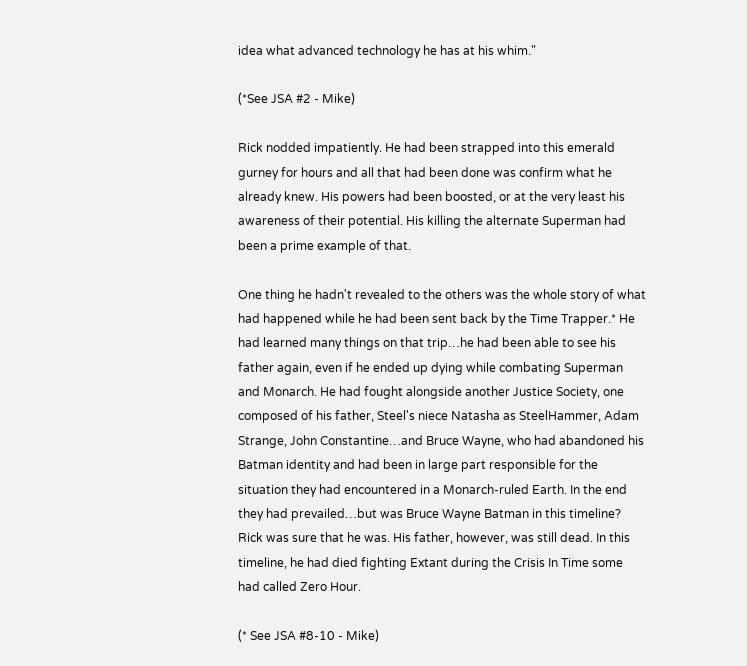idea what advanced technology he has at his whim."

(*See JSA #2 - Mike)

Rick nodded impatiently. He had been strapped into this emerald gurney for hours and all that had been done was confirm what he already knew. His powers had been boosted, or at the very least his awareness of their potential. His killing the alternate Superman had been a prime example of that.

One thing he hadn't revealed to the others was the whole story of what had happened while he had been sent back by the Time Trapper.* He had learned many things on that trip…he had been able to see his father again, even if he ended up dying while combating Superman and Monarch. He had fought alongside another Justice Society, one composed of his father, Steel's niece Natasha as SteelHammer, Adam Strange, John Constantine…and Bruce Wayne, who had abandoned his Batman identity and had been in large part responsible for the situation they had encountered in a Monarch-ruled Earth. In the end they had prevailed…but was Bruce Wayne Batman in this timeline? Rick was sure that he was. His father, however, was still dead. In this timeline, he had died fighting Extant during the Crisis In Time some had called Zero Hour.

(* See JSA #8-10 - Mike)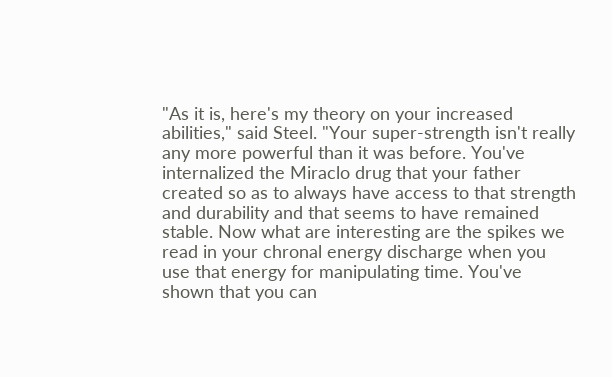"As it is, here's my theory on your increased abilities," said Steel. "Your super-strength isn't really any more powerful than it was before. You've internalized the Miraclo drug that your father created so as to always have access to that strength and durability and that seems to have remained stable. Now what are interesting are the spikes we read in your chronal energy discharge when you use that energy for manipulating time. You've shown that you can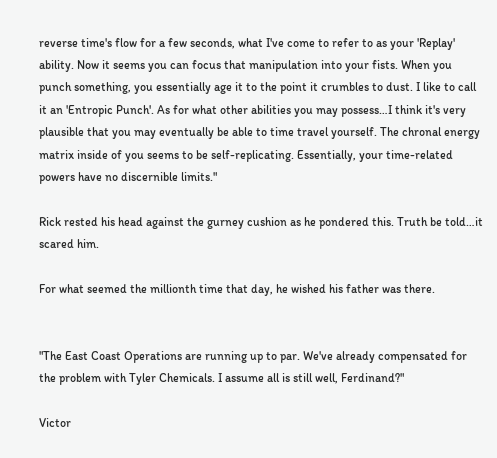reverse time's flow for a few seconds, what I've come to refer to as your 'Replay' ability. Now it seems you can focus that manipulation into your fists. When you punch something, you essentially age it to the point it crumbles to dust. I like to call it an 'Entropic Punch'. As for what other abilities you may possess…I think it's very plausible that you may eventually be able to time travel yourself. The chronal energy matrix inside of you seems to be self-replicating. Essentially, your time-related powers have no discernible limits."

Rick rested his head against the gurney cushion as he pondered this. Truth be told…it scared him.

For what seemed the millionth time that day, he wished his father was there.


"The East Coast Operations are running up to par. We've already compensated for the problem with Tyler Chemicals. I assume all is still well, Ferdinand?"

Victor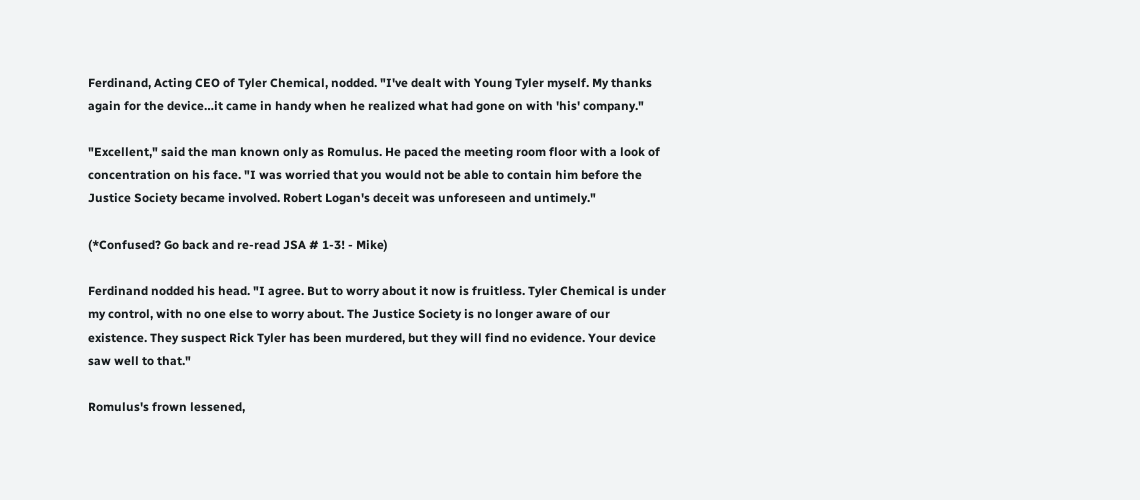Ferdinand, Acting CEO of Tyler Chemical, nodded. "I've dealt with Young Tyler myself. My thanks again for the device…it came in handy when he realized what had gone on with 'his' company."

"Excellent," said the man known only as Romulus. He paced the meeting room floor with a look of concentration on his face. "I was worried that you would not be able to contain him before the Justice Society became involved. Robert Logan's deceit was unforeseen and untimely."

(*Confused? Go back and re-read JSA # 1-3! - Mike)

Ferdinand nodded his head. "I agree. But to worry about it now is fruitless. Tyler Chemical is under my control, with no one else to worry about. The Justice Society is no longer aware of our existence. They suspect Rick Tyler has been murdered, but they will find no evidence. Your device saw well to that."

Romulus's frown lessened,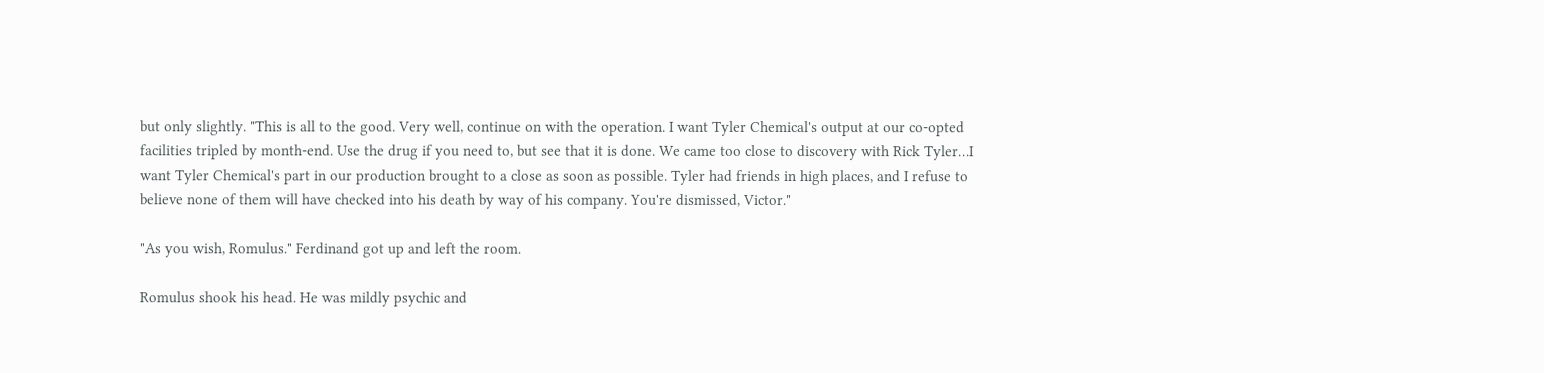but only slightly. "This is all to the good. Very well, continue on with the operation. I want Tyler Chemical's output at our co-opted facilities tripled by month-end. Use the drug if you need to, but see that it is done. We came too close to discovery with Rick Tyler…I want Tyler Chemical's part in our production brought to a close as soon as possible. Tyler had friends in high places, and I refuse to believe none of them will have checked into his death by way of his company. You're dismissed, Victor."

"As you wish, Romulus." Ferdinand got up and left the room.

Romulus shook his head. He was mildly psychic and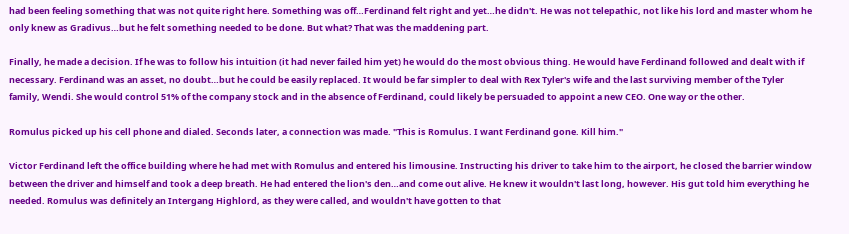had been feeling something that was not quite right here. Something was off…Ferdinand felt right and yet…he didn't. He was not telepathic, not like his lord and master whom he only knew as Gradivus…but he felt something needed to be done. But what? That was the maddening part.

Finally, he made a decision. If he was to follow his intuition (it had never failed him yet) he would do the most obvious thing. He would have Ferdinand followed and dealt with if necessary. Ferdinand was an asset, no doubt…but he could be easily replaced. It would be far simpler to deal with Rex Tyler's wife and the last surviving member of the Tyler family, Wendi. She would control 51% of the company stock and in the absence of Ferdinand, could likely be persuaded to appoint a new CEO. One way or the other.

Romulus picked up his cell phone and dialed. Seconds later, a connection was made. "This is Romulus. I want Ferdinand gone. Kill him."

Victor Ferdinand left the office building where he had met with Romulus and entered his limousine. Instructing his driver to take him to the airport, he closed the barrier window between the driver and himself and took a deep breath. He had entered the lion's den…and come out alive. He knew it wouldn't last long, however. His gut told him everything he needed. Romulus was definitely an Intergang Highlord, as they were called, and wouldn't have gotten to that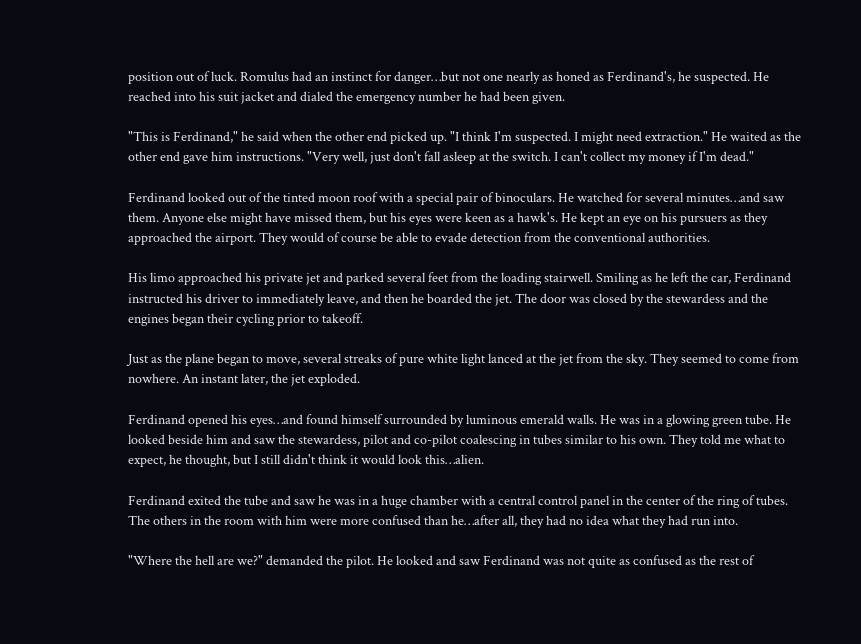position out of luck. Romulus had an instinct for danger…but not one nearly as honed as Ferdinand's, he suspected. He reached into his suit jacket and dialed the emergency number he had been given.

"This is Ferdinand," he said when the other end picked up. "I think I'm suspected. I might need extraction." He waited as the other end gave him instructions. "Very well, just don't fall asleep at the switch. I can't collect my money if I'm dead."

Ferdinand looked out of the tinted moon roof with a special pair of binoculars. He watched for several minutes…and saw them. Anyone else might have missed them, but his eyes were keen as a hawk's. He kept an eye on his pursuers as they approached the airport. They would of course be able to evade detection from the conventional authorities.

His limo approached his private jet and parked several feet from the loading stairwell. Smiling as he left the car, Ferdinand instructed his driver to immediately leave, and then he boarded the jet. The door was closed by the stewardess and the engines began their cycling prior to takeoff.

Just as the plane began to move, several streaks of pure white light lanced at the jet from the sky. They seemed to come from nowhere. An instant later, the jet exploded.

Ferdinand opened his eyes…and found himself surrounded by luminous emerald walls. He was in a glowing green tube. He looked beside him and saw the stewardess, pilot and co-pilot coalescing in tubes similar to his own. They told me what to expect, he thought, but I still didn't think it would look this…alien.

Ferdinand exited the tube and saw he was in a huge chamber with a central control panel in the center of the ring of tubes. The others in the room with him were more confused than he…after all, they had no idea what they had run into.

"Where the hell are we?" demanded the pilot. He looked and saw Ferdinand was not quite as confused as the rest of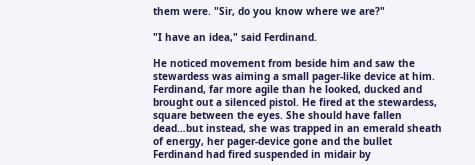them were. "Sir, do you know where we are?"

"I have an idea," said Ferdinand.

He noticed movement from beside him and saw the stewardess was aiming a small pager-like device at him. Ferdinand, far more agile than he looked, ducked and brought out a silenced pistol. He fired at the stewardess, square between the eyes. She should have fallen dead…but instead, she was trapped in an emerald sheath of energy, her pager-device gone and the bullet Ferdinand had fired suspended in midair by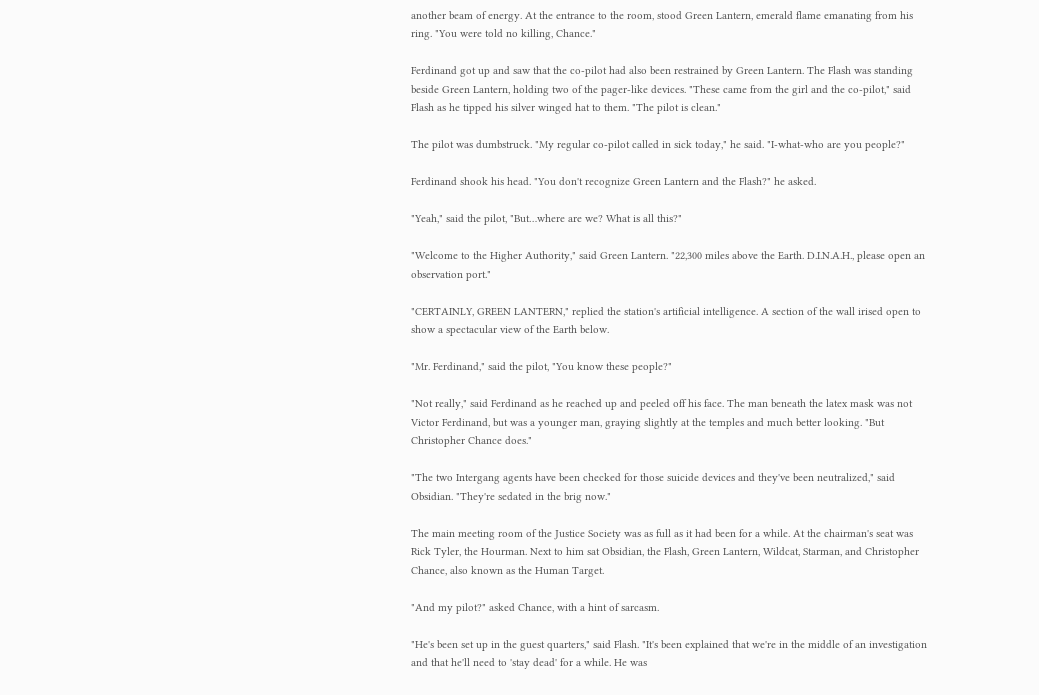another beam of energy. At the entrance to the room, stood Green Lantern, emerald flame emanating from his ring. "You were told no killing, Chance."

Ferdinand got up and saw that the co-pilot had also been restrained by Green Lantern. The Flash was standing beside Green Lantern, holding two of the pager-like devices. "These came from the girl and the co-pilot," said Flash as he tipped his silver winged hat to them. "The pilot is clean."

The pilot was dumbstruck. "My regular co-pilot called in sick today," he said. "I-what-who are you people?"

Ferdinand shook his head. "You don't recognize Green Lantern and the Flash?" he asked.

"Yeah," said the pilot, "But…where are we? What is all this?"

"Welcome to the Higher Authority," said Green Lantern. "22,300 miles above the Earth. D.I.N.A.H., please open an observation port."

"CERTAINLY, GREEN LANTERN," replied the station's artificial intelligence. A section of the wall irised open to show a spectacular view of the Earth below.

"Mr. Ferdinand," said the pilot, "You know these people?"

"Not really," said Ferdinand as he reached up and peeled off his face. The man beneath the latex mask was not Victor Ferdinand, but was a younger man, graying slightly at the temples and much better looking. "But Christopher Chance does."

"The two Intergang agents have been checked for those suicide devices and they've been neutralized," said Obsidian. "They're sedated in the brig now."

The main meeting room of the Justice Society was as full as it had been for a while. At the chairman's seat was Rick Tyler, the Hourman. Next to him sat Obsidian, the Flash, Green Lantern, Wildcat, Starman, and Christopher Chance, also known as the Human Target.

"And my pilot?" asked Chance, with a hint of sarcasm.

"He's been set up in the guest quarters," said Flash. "It's been explained that we're in the middle of an investigation and that he'll need to 'stay dead' for a while. He was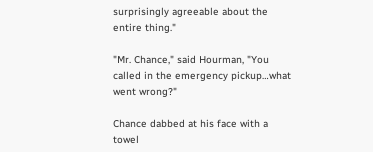surprisingly agreeable about the entire thing."

"Mr. Chance," said Hourman, "You called in the emergency pickup…what went wrong?"

Chance dabbed at his face with a towel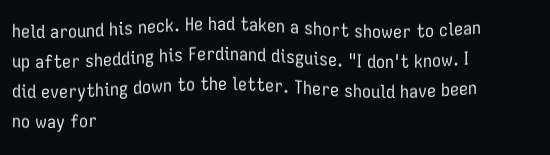held around his neck. He had taken a short shower to clean up after shedding his Ferdinand disguise. "I don't know. I did everything down to the letter. There should have been no way for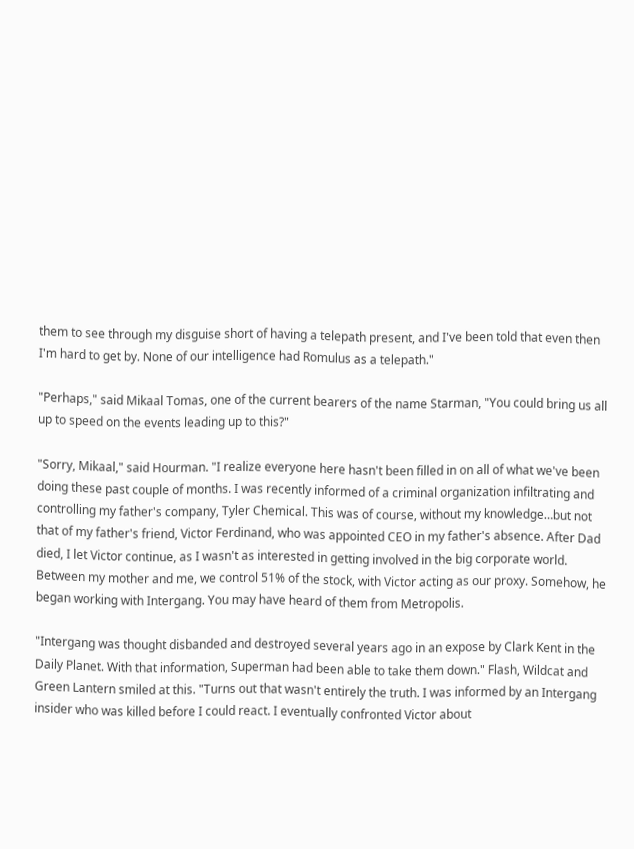them to see through my disguise short of having a telepath present, and I've been told that even then I'm hard to get by. None of our intelligence had Romulus as a telepath."

"Perhaps," said Mikaal Tomas, one of the current bearers of the name Starman, "You could bring us all up to speed on the events leading up to this?"

"Sorry, Mikaal," said Hourman. "I realize everyone here hasn't been filled in on all of what we've been doing these past couple of months. I was recently informed of a criminal organization infiltrating and controlling my father's company, Tyler Chemical. This was of course, without my knowledge…but not that of my father's friend, Victor Ferdinand, who was appointed CEO in my father's absence. After Dad died, I let Victor continue, as I wasn't as interested in getting involved in the big corporate world. Between my mother and me, we control 51% of the stock, with Victor acting as our proxy. Somehow, he began working with Intergang. You may have heard of them from Metropolis.

"Intergang was thought disbanded and destroyed several years ago in an expose by Clark Kent in the Daily Planet. With that information, Superman had been able to take them down." Flash, Wildcat and Green Lantern smiled at this. "Turns out that wasn't entirely the truth. I was informed by an Intergang insider who was killed before I could react. I eventually confronted Victor about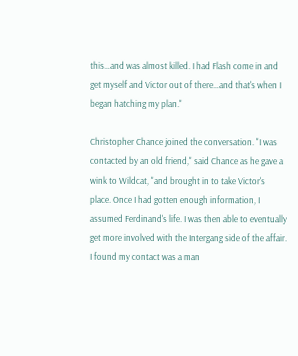this…and was almost killed. I had Flash come in and get myself and Victor out of there…and that's when I began hatching my plan."

Christopher Chance joined the conversation. "I was contacted by an old friend," said Chance as he gave a wink to Wildcat, "and brought in to take Victor's place. Once I had gotten enough information, I assumed Ferdinand's life. I was then able to eventually get more involved with the Intergang side of the affair. I found my contact was a man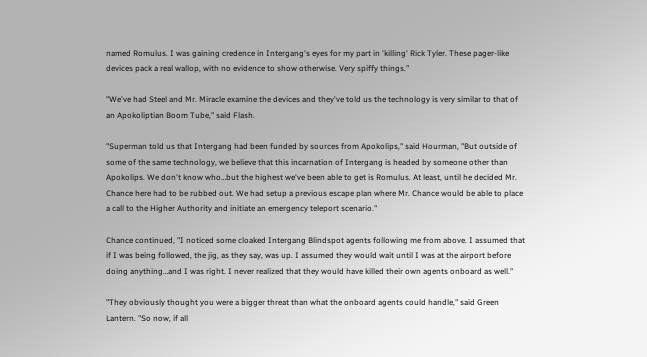named Romulus. I was gaining credence in Intergang's eyes for my part in 'killing' Rick Tyler. These pager-like devices pack a real wallop, with no evidence to show otherwise. Very spiffy things."

"We've had Steel and Mr. Miracle examine the devices and they've told us the technology is very similar to that of an Apokoliptian Boom Tube," said Flash.

"Superman told us that Intergang had been funded by sources from Apokolips," said Hourman, "But outside of some of the same technology, we believe that this incarnation of Intergang is headed by someone other than Apokolips. We don't know who…but the highest we've been able to get is Romulus. At least, until he decided Mr. Chance here had to be rubbed out. We had setup a previous escape plan where Mr. Chance would be able to place a call to the Higher Authority and initiate an emergency teleport scenario."

Chance continued, "I noticed some cloaked Intergang Blindspot agents following me from above. I assumed that if I was being followed, the jig, as they say, was up. I assumed they would wait until I was at the airport before doing anything…and I was right. I never realized that they would have killed their own agents onboard as well."

"They obviously thought you were a bigger threat than what the onboard agents could handle," said Green Lantern. "So now, if all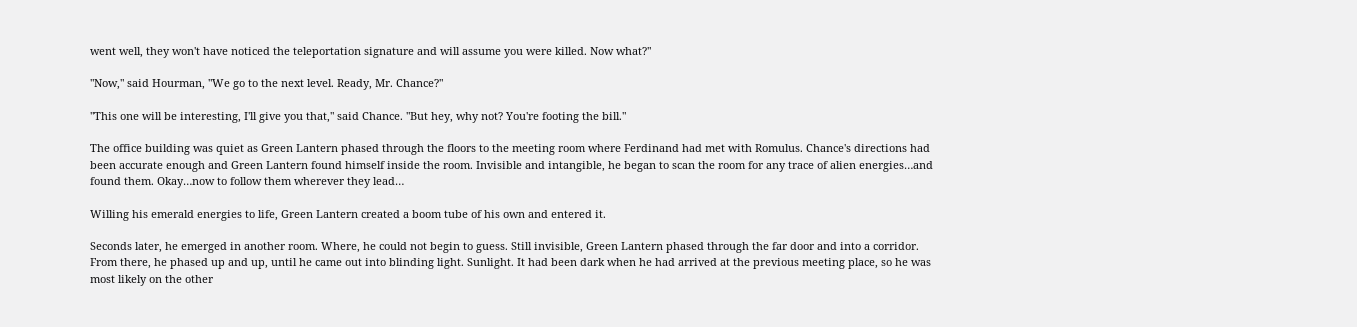went well, they won't have noticed the teleportation signature and will assume you were killed. Now what?"

"Now," said Hourman, "We go to the next level. Ready, Mr. Chance?"

"This one will be interesting, I'll give you that," said Chance. "But hey, why not? You're footing the bill."

The office building was quiet as Green Lantern phased through the floors to the meeting room where Ferdinand had met with Romulus. Chance's directions had been accurate enough and Green Lantern found himself inside the room. Invisible and intangible, he began to scan the room for any trace of alien energies…and found them. Okay…now to follow them wherever they lead…

Willing his emerald energies to life, Green Lantern created a boom tube of his own and entered it.

Seconds later, he emerged in another room. Where, he could not begin to guess. Still invisible, Green Lantern phased through the far door and into a corridor. From there, he phased up and up, until he came out into blinding light. Sunlight. It had been dark when he had arrived at the previous meeting place, so he was most likely on the other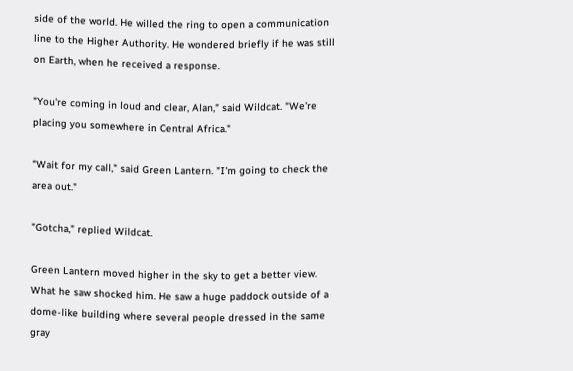side of the world. He willed the ring to open a communication line to the Higher Authority. He wondered briefly if he was still on Earth, when he received a response.

"You're coming in loud and clear, Alan," said Wildcat. "We're placing you somewhere in Central Africa."

"Wait for my call," said Green Lantern. "I'm going to check the area out."

"Gotcha," replied Wildcat.

Green Lantern moved higher in the sky to get a better view. What he saw shocked him. He saw a huge paddock outside of a dome-like building where several people dressed in the same gray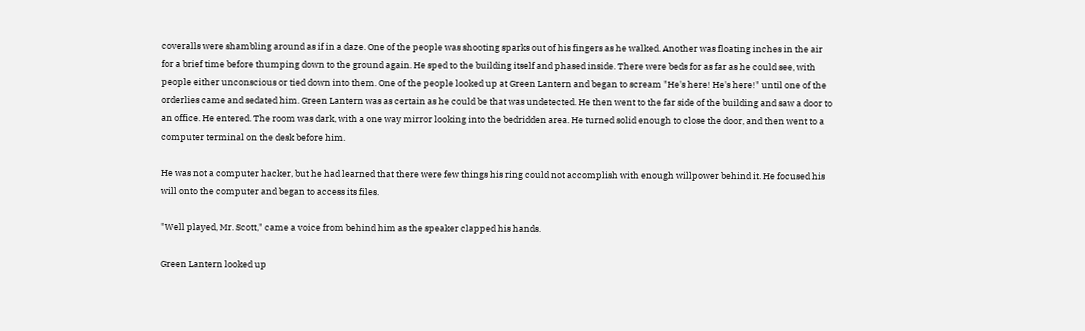coveralls were shambling around as if in a daze. One of the people was shooting sparks out of his fingers as he walked. Another was floating inches in the air for a brief time before thumping down to the ground again. He sped to the building itself and phased inside. There were beds for as far as he could see, with people either unconscious or tied down into them. One of the people looked up at Green Lantern and began to scream "He's here! He's here!" until one of the orderlies came and sedated him. Green Lantern was as certain as he could be that was undetected. He then went to the far side of the building and saw a door to an office. He entered. The room was dark, with a one way mirror looking into the bedridden area. He turned solid enough to close the door, and then went to a computer terminal on the desk before him.

He was not a computer hacker, but he had learned that there were few things his ring could not accomplish with enough willpower behind it. He focused his will onto the computer and began to access its files.

"Well played, Mr. Scott," came a voice from behind him as the speaker clapped his hands.

Green Lantern looked up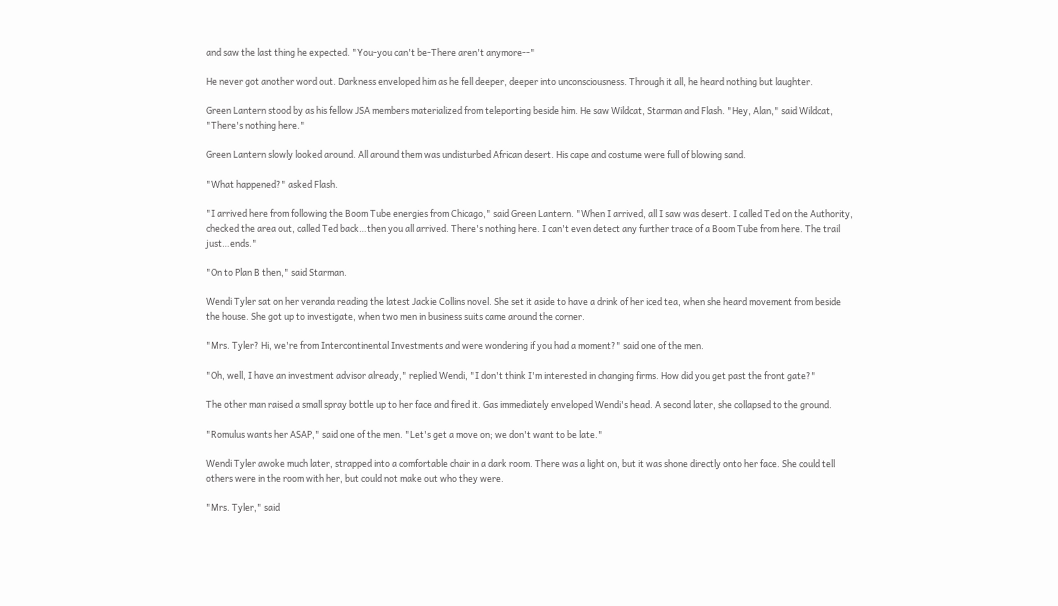and saw the last thing he expected. "You-you can't be-There aren't anymore--"

He never got another word out. Darkness enveloped him as he fell deeper, deeper into unconsciousness. Through it all, he heard nothing but laughter.

Green Lantern stood by as his fellow JSA members materialized from teleporting beside him. He saw Wildcat, Starman and Flash. "Hey, Alan," said Wildcat, "There's nothing here."

Green Lantern slowly looked around. All around them was undisturbed African desert. His cape and costume were full of blowing sand.

"What happened?" asked Flash.

"I arrived here from following the Boom Tube energies from Chicago," said Green Lantern. "When I arrived, all I saw was desert. I called Ted on the Authority, checked the area out, called Ted back…then you all arrived. There's nothing here. I can't even detect any further trace of a Boom Tube from here. The trail just…ends."

"On to Plan B then," said Starman.

Wendi Tyler sat on her veranda reading the latest Jackie Collins novel. She set it aside to have a drink of her iced tea, when she heard movement from beside the house. She got up to investigate, when two men in business suits came around the corner.

"Mrs. Tyler? Hi, we're from Intercontinental Investments and were wondering if you had a moment?" said one of the men.

"Oh, well, I have an investment advisor already," replied Wendi, "I don't think I'm interested in changing firms. How did you get past the front gate?"

The other man raised a small spray bottle up to her face and fired it. Gas immediately enveloped Wendi's head. A second later, she collapsed to the ground.

"Romulus wants her ASAP," said one of the men. "Let's get a move on; we don't want to be late."

Wendi Tyler awoke much later, strapped into a comfortable chair in a dark room. There was a light on, but it was shone directly onto her face. She could tell others were in the room with her, but could not make out who they were.

"Mrs. Tyler," said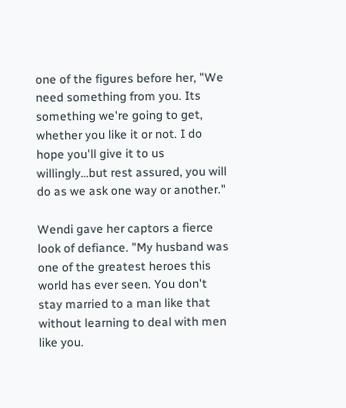one of the figures before her, "We need something from you. Its something we're going to get, whether you like it or not. I do hope you'll give it to us willingly…but rest assured, you will do as we ask one way or another."

Wendi gave her captors a fierce look of defiance. "My husband was one of the greatest heroes this world has ever seen. You don't stay married to a man like that without learning to deal with men like you.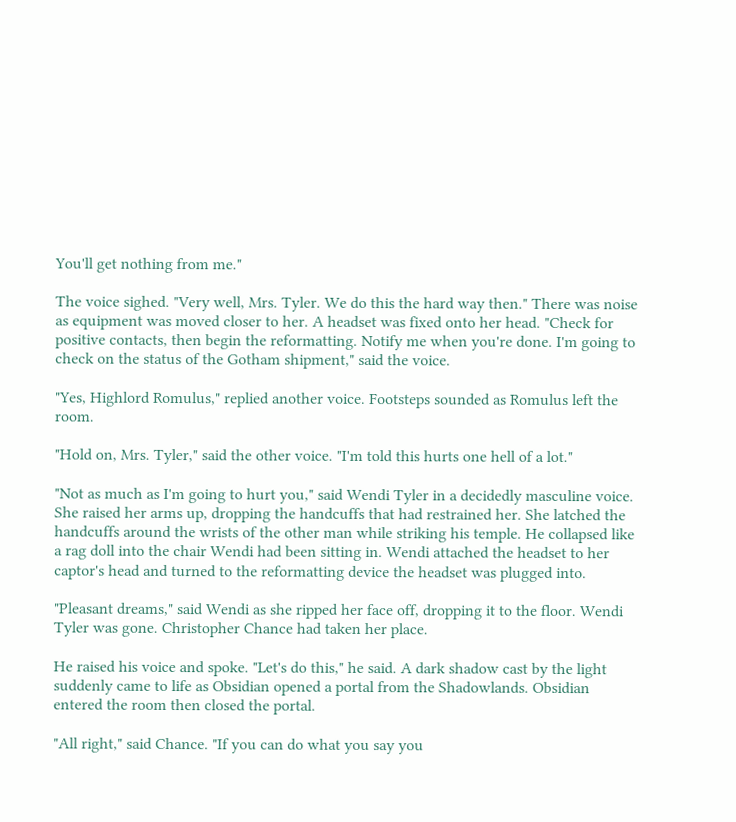You'll get nothing from me."

The voice sighed. "Very well, Mrs. Tyler. We do this the hard way then." There was noise as equipment was moved closer to her. A headset was fixed onto her head. "Check for positive contacts, then begin the reformatting. Notify me when you're done. I'm going to check on the status of the Gotham shipment," said the voice.

"Yes, Highlord Romulus," replied another voice. Footsteps sounded as Romulus left the room.

"Hold on, Mrs. Tyler," said the other voice. "I'm told this hurts one hell of a lot."

"Not as much as I'm going to hurt you," said Wendi Tyler in a decidedly masculine voice. She raised her arms up, dropping the handcuffs that had restrained her. She latched the handcuffs around the wrists of the other man while striking his temple. He collapsed like a rag doll into the chair Wendi had been sitting in. Wendi attached the headset to her captor's head and turned to the reformatting device the headset was plugged into.

"Pleasant dreams," said Wendi as she ripped her face off, dropping it to the floor. Wendi Tyler was gone. Christopher Chance had taken her place.

He raised his voice and spoke. "Let's do this," he said. A dark shadow cast by the light suddenly came to life as Obsidian opened a portal from the Shadowlands. Obsidian entered the room then closed the portal.

"All right," said Chance. "If you can do what you say you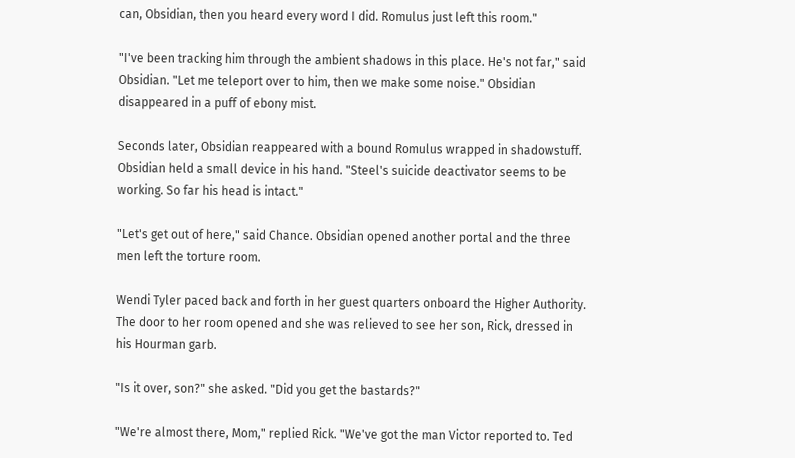can, Obsidian, then you heard every word I did. Romulus just left this room."

"I've been tracking him through the ambient shadows in this place. He's not far," said Obsidian. "Let me teleport over to him, then we make some noise." Obsidian disappeared in a puff of ebony mist.

Seconds later, Obsidian reappeared with a bound Romulus wrapped in shadowstuff. Obsidian held a small device in his hand. "Steel's suicide deactivator seems to be working. So far his head is intact."

"Let's get out of here," said Chance. Obsidian opened another portal and the three men left the torture room.

Wendi Tyler paced back and forth in her guest quarters onboard the Higher Authority. The door to her room opened and she was relieved to see her son, Rick, dressed in his Hourman garb.

"Is it over, son?" she asked. "Did you get the bastards?"

"We're almost there, Mom," replied Rick. "We've got the man Victor reported to. Ted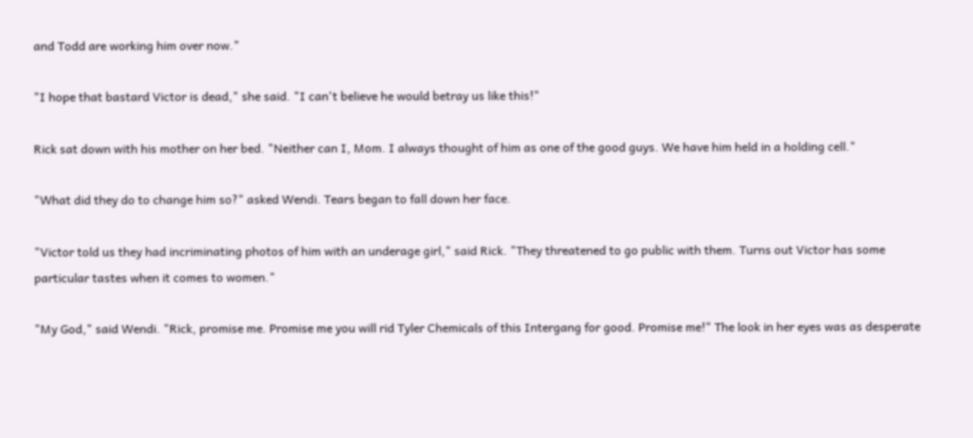and Todd are working him over now."

"I hope that bastard Victor is dead," she said. "I can't believe he would betray us like this!"

Rick sat down with his mother on her bed. "Neither can I, Mom. I always thought of him as one of the good guys. We have him held in a holding cell."

"What did they do to change him so?" asked Wendi. Tears began to fall down her face.

"Victor told us they had incriminating photos of him with an underage girl," said Rick. "They threatened to go public with them. Turns out Victor has some particular tastes when it comes to women."

"My God," said Wendi. "Rick, promise me. Promise me you will rid Tyler Chemicals of this Intergang for good. Promise me!" The look in her eyes was as desperate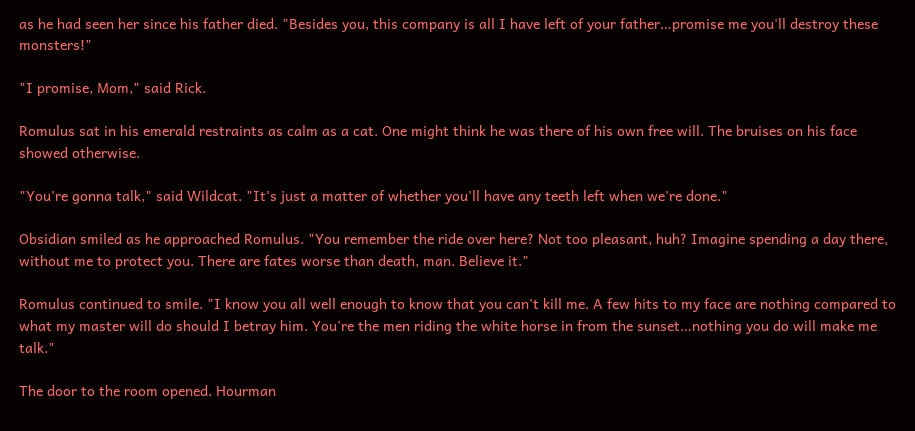as he had seen her since his father died. "Besides you, this company is all I have left of your father…promise me you'll destroy these monsters!"

"I promise, Mom," said Rick.

Romulus sat in his emerald restraints as calm as a cat. One might think he was there of his own free will. The bruises on his face showed otherwise.

"You're gonna talk," said Wildcat. "It's just a matter of whether you'll have any teeth left when we're done."

Obsidian smiled as he approached Romulus. "You remember the ride over here? Not too pleasant, huh? Imagine spending a day there, without me to protect you. There are fates worse than death, man. Believe it."

Romulus continued to smile. "I know you all well enough to know that you can't kill me. A few hits to my face are nothing compared to what my master will do should I betray him. You're the men riding the white horse in from the sunset…nothing you do will make me talk."

The door to the room opened. Hourman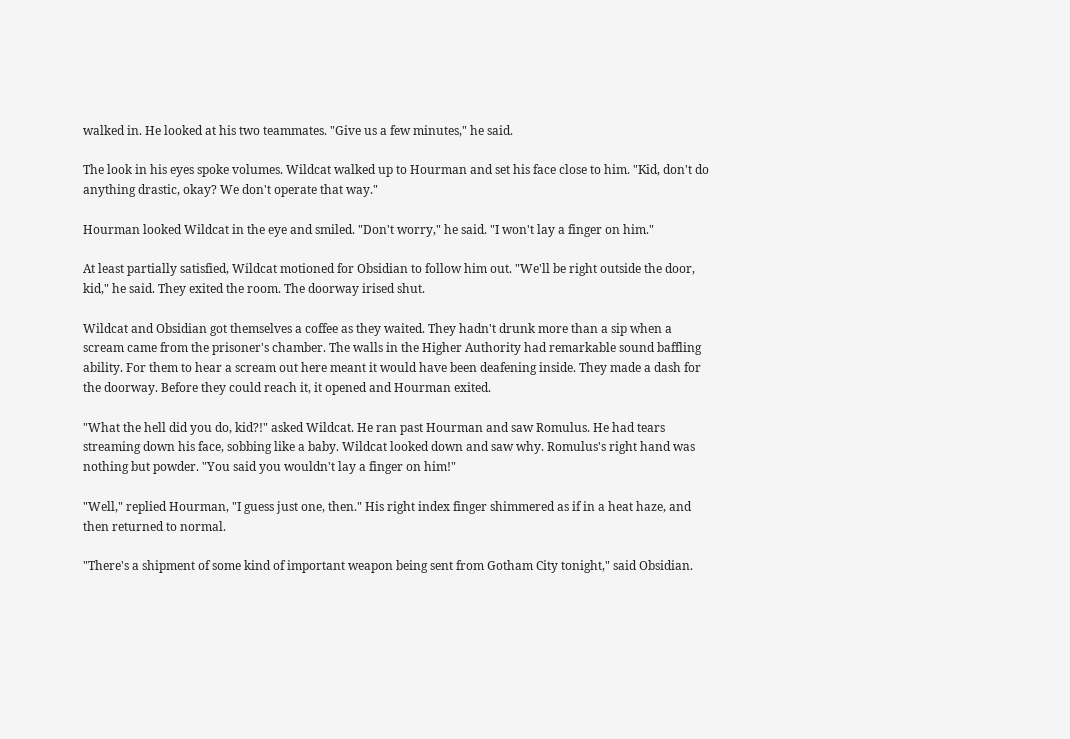walked in. He looked at his two teammates. "Give us a few minutes," he said.

The look in his eyes spoke volumes. Wildcat walked up to Hourman and set his face close to him. "Kid, don't do anything drastic, okay? We don't operate that way."

Hourman looked Wildcat in the eye and smiled. "Don't worry," he said. "I won't lay a finger on him."

At least partially satisfied, Wildcat motioned for Obsidian to follow him out. "We'll be right outside the door, kid," he said. They exited the room. The doorway irised shut.

Wildcat and Obsidian got themselves a coffee as they waited. They hadn't drunk more than a sip when a scream came from the prisoner's chamber. The walls in the Higher Authority had remarkable sound baffling ability. For them to hear a scream out here meant it would have been deafening inside. They made a dash for the doorway. Before they could reach it, it opened and Hourman exited.

"What the hell did you do, kid?!" asked Wildcat. He ran past Hourman and saw Romulus. He had tears streaming down his face, sobbing like a baby. Wildcat looked down and saw why. Romulus's right hand was nothing but powder. "You said you wouldn't lay a finger on him!"

"Well," replied Hourman, "I guess just one, then." His right index finger shimmered as if in a heat haze, and then returned to normal.

"There's a shipment of some kind of important weapon being sent from Gotham City tonight," said Obsidian.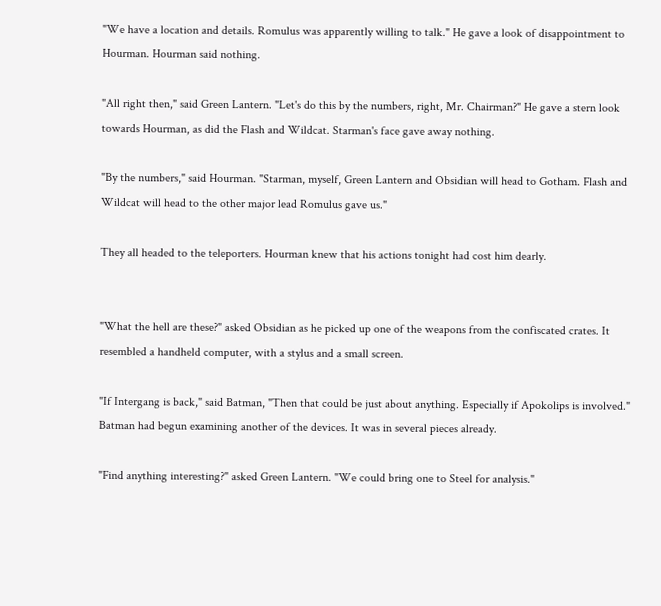"We have a location and details. Romulus was apparently willing to talk." He gave a look of disappointment to Hourman. Hourman said nothing.

"All right then," said Green Lantern. "Let's do this by the numbers, right, Mr. Chairman?" He gave a stern look towards Hourman, as did the Flash and Wildcat. Starman's face gave away nothing.

"By the numbers," said Hourman. "Starman, myself, Green Lantern and Obsidian will head to Gotham. Flash and Wildcat will head to the other major lead Romulus gave us."

They all headed to the teleporters. Hourman knew that his actions tonight had cost him dearly.


"What the hell are these?" asked Obsidian as he picked up one of the weapons from the confiscated crates. It resembled a handheld computer, with a stylus and a small screen.

"If Intergang is back," said Batman, "Then that could be just about anything. Especially if Apokolips is involved." Batman had begun examining another of the devices. It was in several pieces already.

"Find anything interesting?" asked Green Lantern. "We could bring one to Steel for analysis."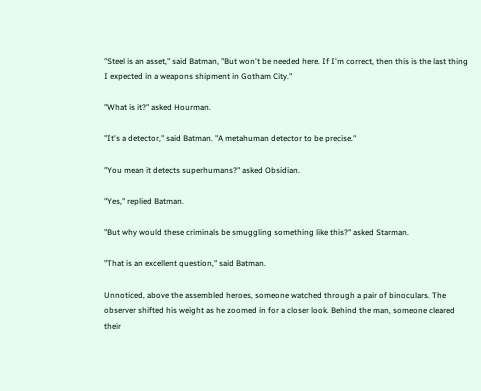"Steel is an asset," said Batman, "But won't be needed here. If I'm correct, then this is the last thing I expected in a weapons shipment in Gotham City."

"What is it?" asked Hourman.

"It's a detector," said Batman. "A metahuman detector to be precise."

"You mean it detects superhumans?" asked Obsidian.

"Yes," replied Batman.

"But why would these criminals be smuggling something like this?" asked Starman.

"That is an excellent question," said Batman.

Unnoticed, above the assembled heroes, someone watched through a pair of binoculars. The observer shifted his weight as he zoomed in for a closer look. Behind the man, someone cleared their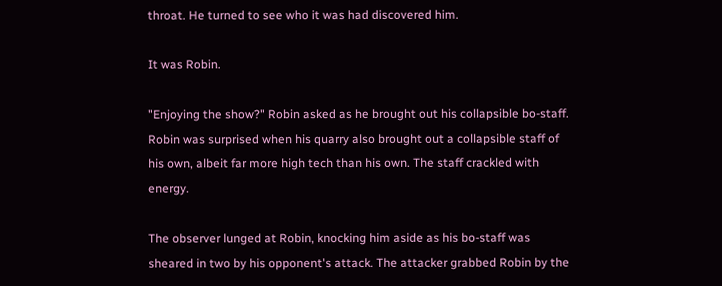throat. He turned to see who it was had discovered him.

It was Robin.

"Enjoying the show?" Robin asked as he brought out his collapsible bo-staff. Robin was surprised when his quarry also brought out a collapsible staff of his own, albeit far more high tech than his own. The staff crackled with energy.

The observer lunged at Robin, knocking him aside as his bo-staff was sheared in two by his opponent's attack. The attacker grabbed Robin by the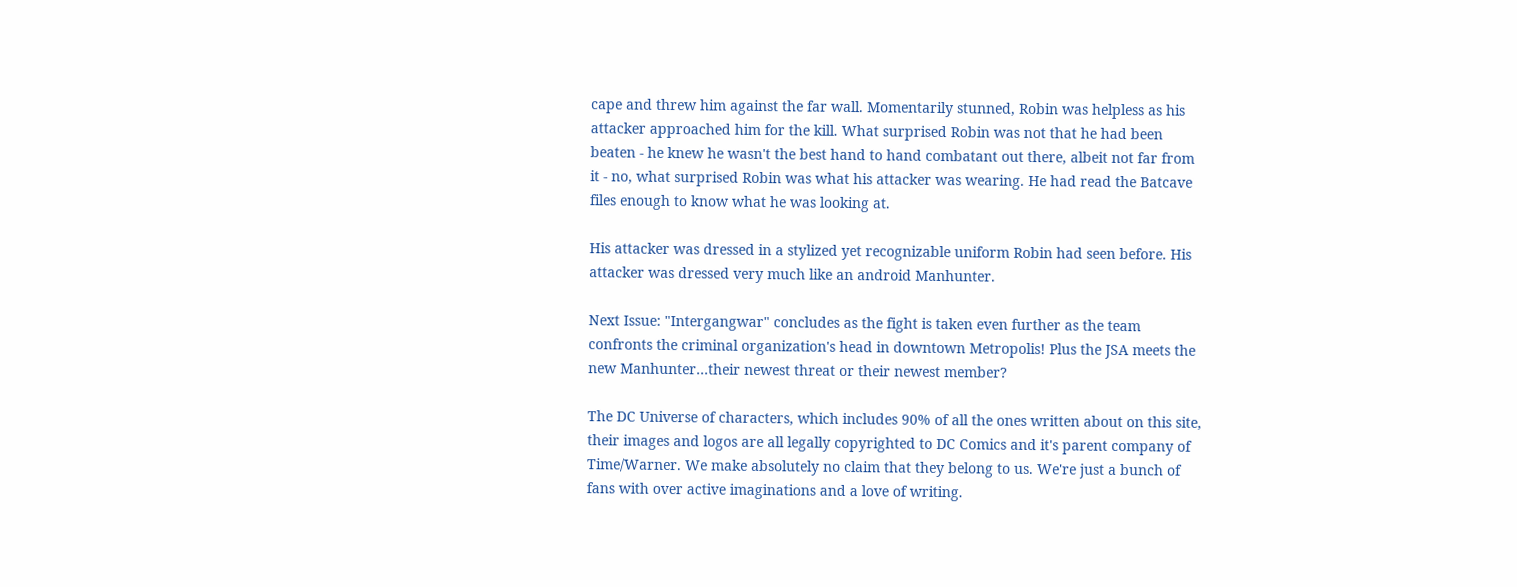cape and threw him against the far wall. Momentarily stunned, Robin was helpless as his attacker approached him for the kill. What surprised Robin was not that he had been beaten - he knew he wasn't the best hand to hand combatant out there, albeit not far from it - no, what surprised Robin was what his attacker was wearing. He had read the Batcave files enough to know what he was looking at.

His attacker was dressed in a stylized yet recognizable uniform Robin had seen before. His attacker was dressed very much like an android Manhunter.

Next Issue: "Intergangwar" concludes as the fight is taken even further as the team confronts the criminal organization's head in downtown Metropolis! Plus the JSA meets the new Manhunter…their newest threat or their newest member?

The DC Universe of characters, which includes 90% of all the ones written about on this site, their images and logos are all legally copyrighted to DC Comics and it's parent company of Time/Warner. We make absolutely no claim that they belong to us. We're just a bunch of fans with over active imaginations and a love of writing.